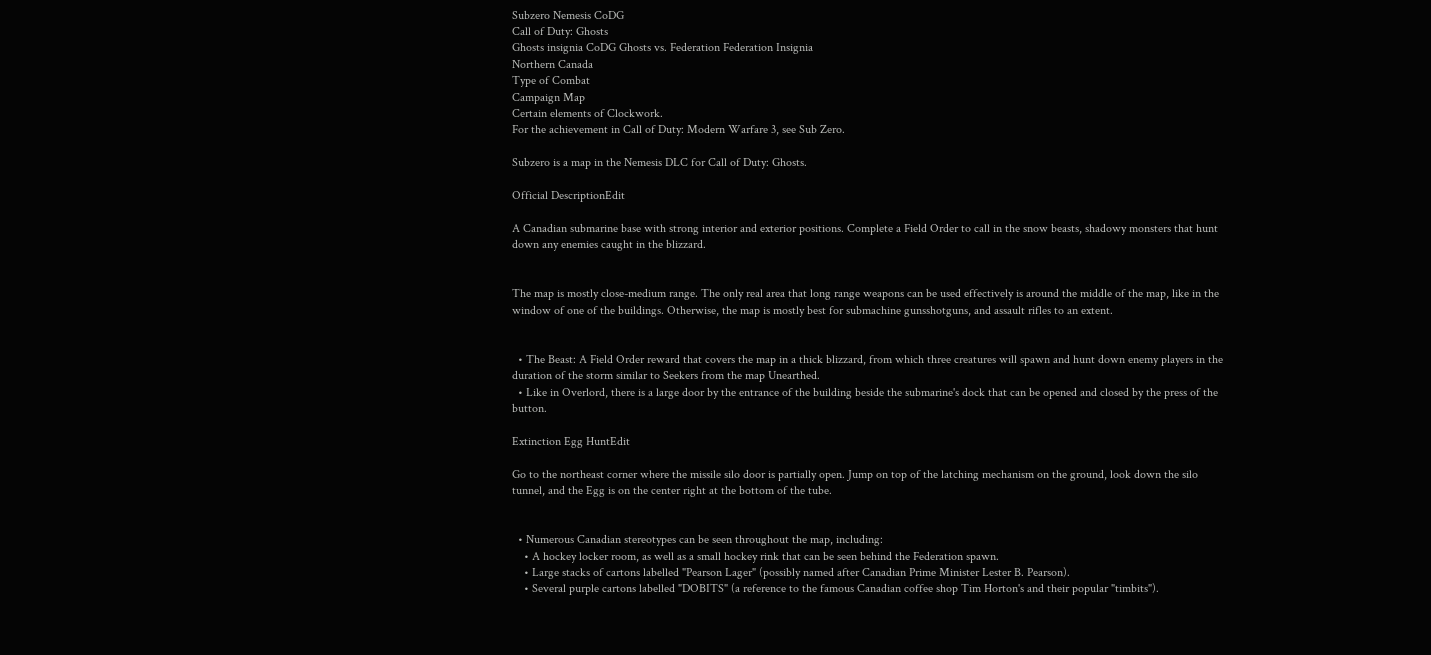Subzero Nemesis CoDG
Call of Duty: Ghosts
Ghosts insignia CoDG Ghosts vs. Federation Federation Insignia
Northern Canada
Type of Combat
Campaign Map
Certain elements of Clockwork.
For the achievement in Call of Duty: Modern Warfare 3, see Sub Zero.

Subzero is a map in the Nemesis DLC for Call of Duty: Ghosts.

Official DescriptionEdit

A Canadian submarine base with strong interior and exterior positions. Complete a Field Order to call in the snow beasts, shadowy monsters that hunt down any enemies caught in the blizzard.


The map is mostly close-medium range. The only real area that long range weapons can be used effectively is around the middle of the map, like in the window of one of the buildings. Otherwise, the map is mostly best for submachine gunsshotguns, and assault rifles to an extent.


  • The Beast: A Field Order reward that covers the map in a thick blizzard, from which three creatures will spawn and hunt down enemy players in the duration of the storm similar to Seekers from the map Unearthed.
  • Like in Overlord, there is a large door by the entrance of the building beside the submarine's dock that can be opened and closed by the press of the button.

Extinction Egg HuntEdit

Go to the northeast corner where the missile silo door is partially open. Jump on top of the latching mechanism on the ground, look down the silo tunnel, and the Egg is on the center right at the bottom of the tube.


  • Numerous Canadian stereotypes can be seen throughout the map, including:
    • A hockey locker room, as well as a small hockey rink that can be seen behind the Federation spawn.
    • Large stacks of cartons labelled "Pearson Lager" (possibly named after Canadian Prime Minister Lester B. Pearson).
    • Several purple cartons labelled "DOBITS" (a reference to the famous Canadian coffee shop Tim Horton's and their popular "timbits").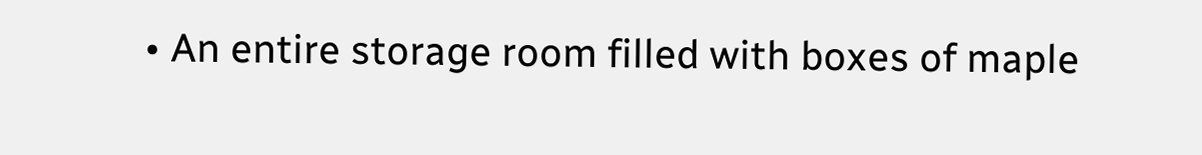• An entire storage room filled with boxes of maple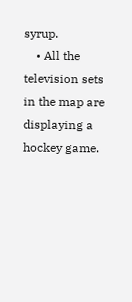syrup.
    • All the television sets in the map are displaying a hockey game.